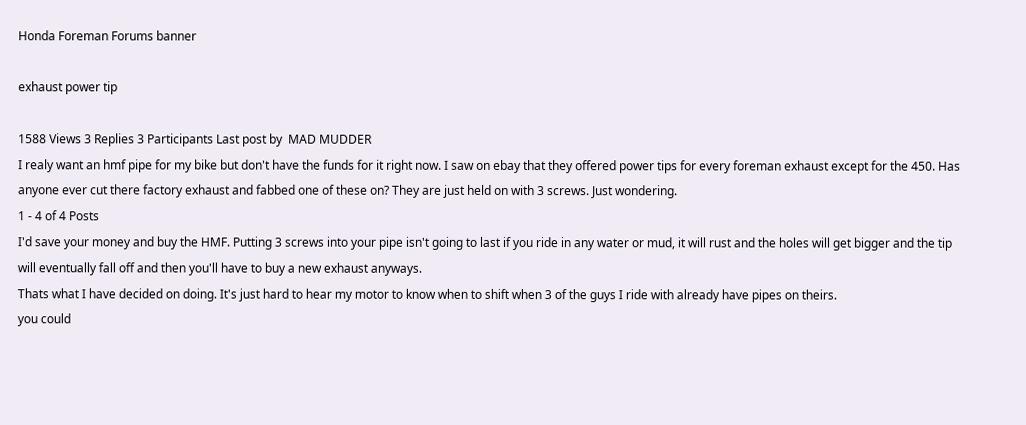Honda Foreman Forums banner

exhaust power tip

1588 Views 3 Replies 3 Participants Last post by  MAD MUDDER
I realy want an hmf pipe for my bike but don't have the funds for it right now. I saw on ebay that they offered power tips for every foreman exhaust except for the 450. Has anyone ever cut there factory exhaust and fabbed one of these on? They are just held on with 3 screws. Just wondering.
1 - 4 of 4 Posts
I'd save your money and buy the HMF. Putting 3 screws into your pipe isn't going to last if you ride in any water or mud, it will rust and the holes will get bigger and the tip will eventually fall off and then you'll have to buy a new exhaust anyways.
Thats what I have decided on doing. It's just hard to hear my motor to know when to shift when 3 of the guys I ride with already have pipes on theirs.
you could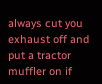always cut you exhaust off and put a tractor muffler on if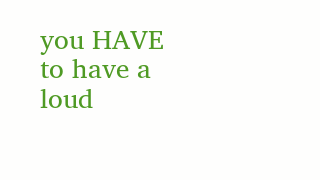you HAVE to have a loud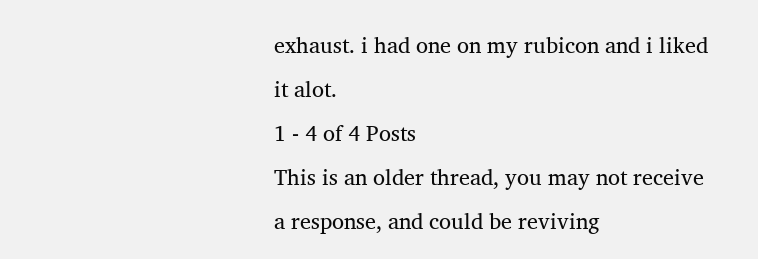exhaust. i had one on my rubicon and i liked it alot.
1 - 4 of 4 Posts
This is an older thread, you may not receive a response, and could be reviving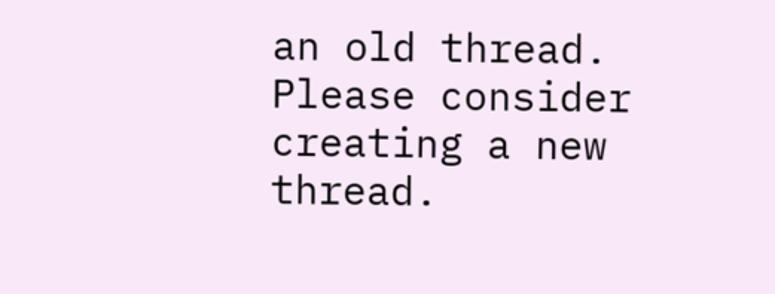an old thread. Please consider creating a new thread.